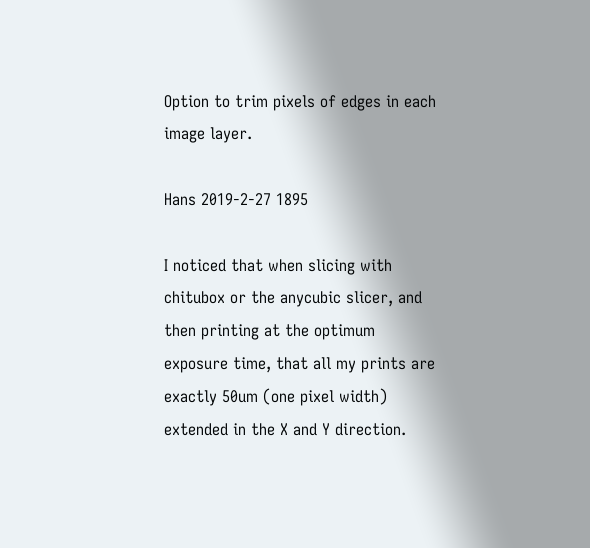Option to trim pixels of edges in each image layer.

Hans 2019-2-27 1895

I noticed that when slicing with chitubox or the anycubic slicer, and then printing at the optimum exposure time, that all my prints are exactly 50um (one pixel width) extended in the X and Y direction.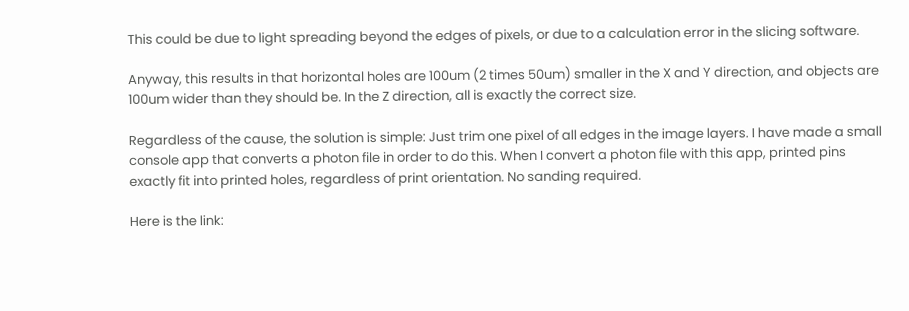This could be due to light spreading beyond the edges of pixels, or due to a calculation error in the slicing software.

Anyway, this results in that horizontal holes are 100um (2 times 50um) smaller in the X and Y direction, and objects are 100um wider than they should be. In the Z direction, all is exactly the correct size.

Regardless of the cause, the solution is simple: Just trim one pixel of all edges in the image layers. I have made a small console app that converts a photon file in order to do this. When I convert a photon file with this app, printed pins exactly fit into printed holes, regardless of print orientation. No sanding required.

Here is the link: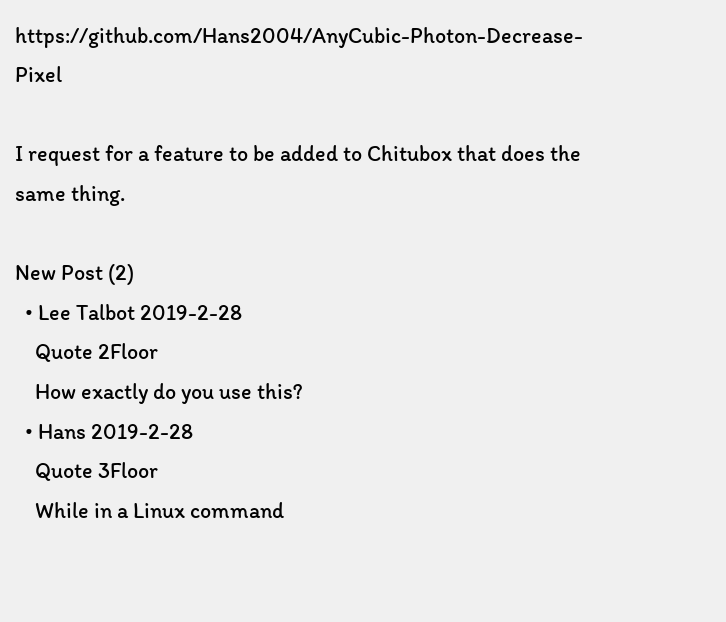https://github.com/Hans2004/AnyCubic-Photon-Decrease-Pixel

I request for a feature to be added to Chitubox that does the same thing.

New Post (2)
  • Lee Talbot 2019-2-28
    Quote 2Floor
    How exactly do you use this?
  • Hans 2019-2-28
    Quote 3Floor
    While in a Linux command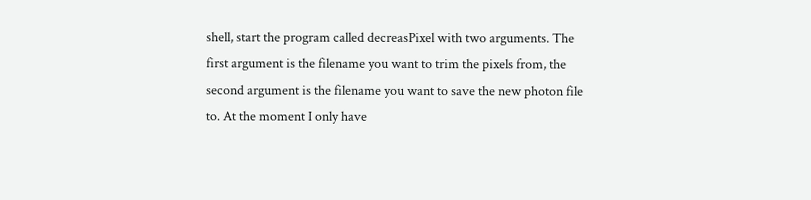shell, start the program called decreasPixel with two arguments. The first argument is the filename you want to trim the pixels from, the second argument is the filename you want to save the new photon file to. At the moment I only have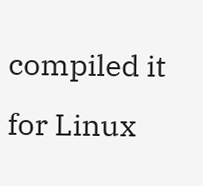compiled it for Linux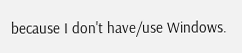because I don't have/use Windows.